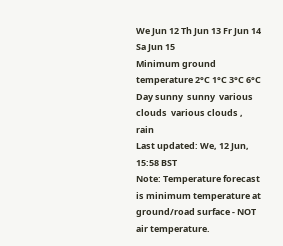We Jun 12 Th Jun 13 Fr Jun 14 Sa Jun 15
Minimum ground temperature 2°C 1°C 3°C 6°C
Day sunny  sunny  various clouds  various clouds , rain
Last updated: We, 12 Jun, 15:58 BST
Note: Temperature forecast is minimum temperature at ground/road surface - NOT air temperature.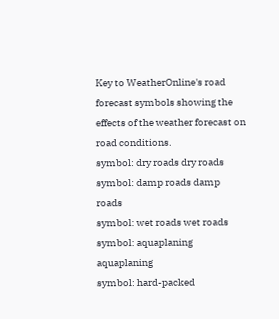Key to WeatherOnline's road forecast symbols showing the effects of the weather forecast on road conditions.
symbol: dry roads dry roads symbol: damp roads damp roads
symbol: wet roads wet roads symbol: aquaplaning aquaplaning
symbol: hard-packed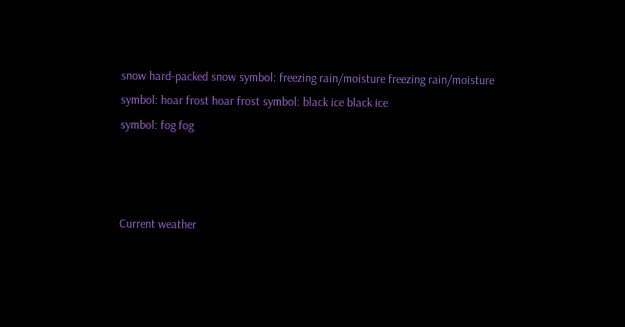snow hard-packed snow symbol: freezing rain/moisture freezing rain/moisture
symbol: hoar frost hoar frost symbol: black ice black ice
symbol: fog fog



Current weather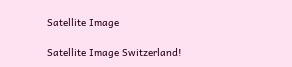Satellite Image

Satellite Image Switzerland!